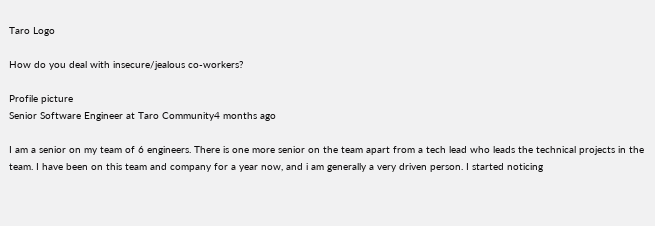Taro Logo

How do you deal with insecure/jealous co-workers?

Profile picture
Senior Software Engineer at Taro Community4 months ago

I am a senior on my team of 6 engineers. There is one more senior on the team apart from a tech lead who leads the technical projects in the team. I have been on this team and company for a year now, and i am generally a very driven person. I started noticing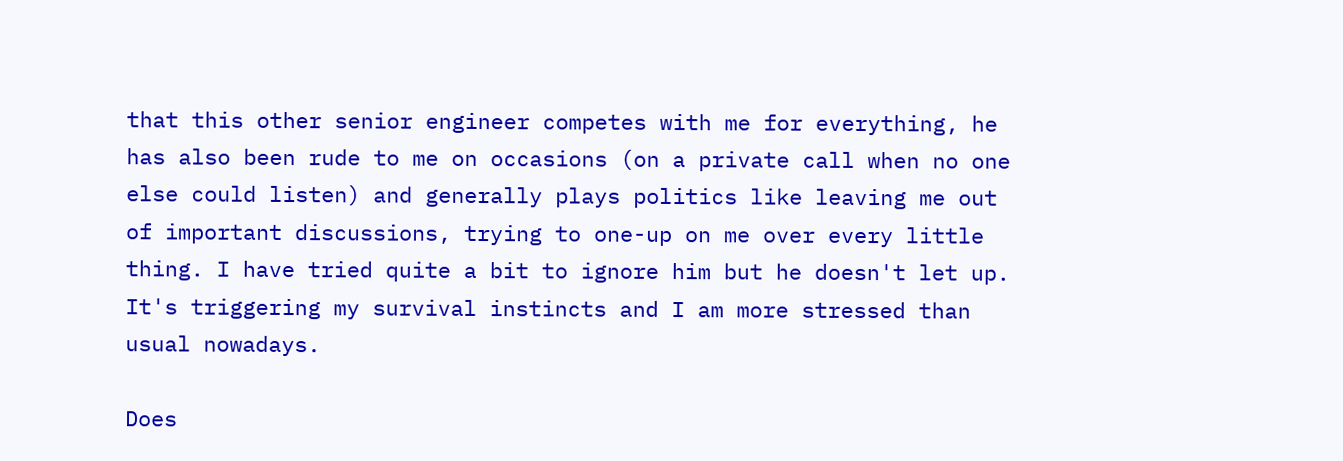that this other senior engineer competes with me for everything, he has also been rude to me on occasions (on a private call when no one else could listen) and generally plays politics like leaving me out of important discussions, trying to one-up on me over every little thing. I have tried quite a bit to ignore him but he doesn't let up. It's triggering my survival instincts and I am more stressed than usual nowadays.

Does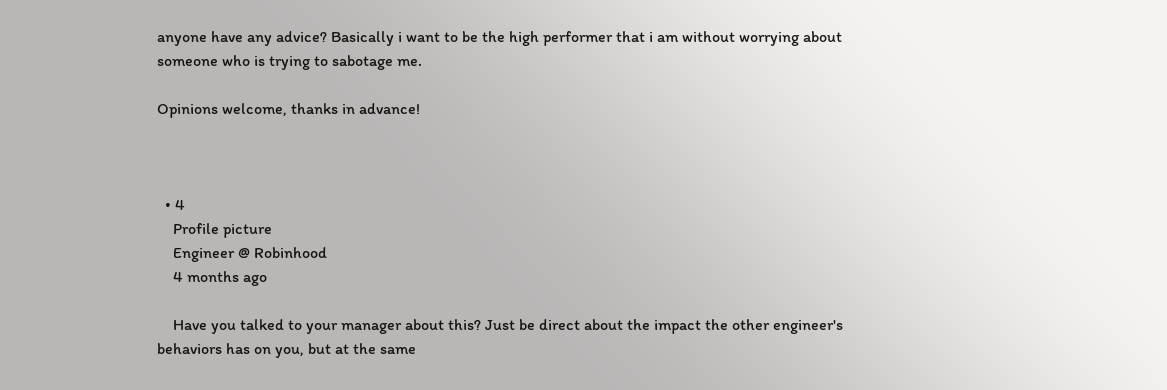anyone have any advice? Basically i want to be the high performer that i am without worrying about someone who is trying to sabotage me.

Opinions welcome, thanks in advance!



  • 4
    Profile picture
    Engineer @ Robinhood
    4 months ago

    Have you talked to your manager about this? Just be direct about the impact the other engineer's behaviors has on you, but at the same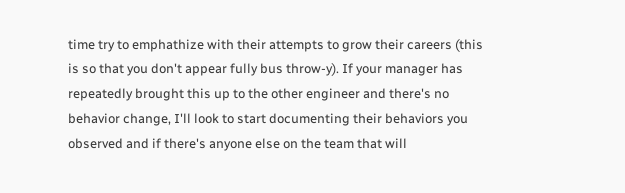time try to emphathize with their attempts to grow their careers (this is so that you don't appear fully bus throw-y). If your manager has repeatedly brought this up to the other engineer and there's no behavior change, I'll look to start documenting their behaviors you observed and if there's anyone else on the team that will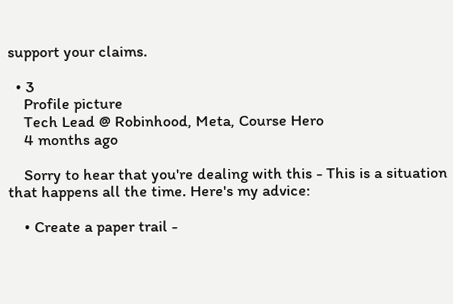support your claims.

  • 3
    Profile picture
    Tech Lead @ Robinhood, Meta, Course Hero
    4 months ago

    Sorry to hear that you're dealing with this - This is a situation that happens all the time. Here's my advice:

    • Create a paper trail -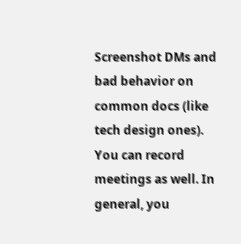Screenshot DMs and bad behavior on common docs (like tech design ones). You can record meetings as well. In general, you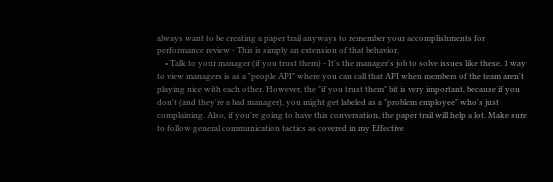always want to be creating a paper trail anyways to remember your accomplishments for performance review - This is simply an extension of that behavior.
    • Talk to your manager (if you trust them) - It's the manager's job to solve issues like these. 1 way to view managers is as a "people API" where you can call that API when members of the team aren't playing nice with each other. However, the "if you trust them" bit is very important, because if you don't (and they're a bad manager), you might get labeled as a "problem employee" who's just complaining. Also, if you're going to have this conversation, the paper trail will help a lot. Make sure to follow general communication tactics as covered in my Effective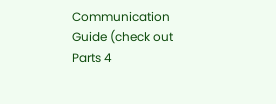Communication Guide (check out Parts 4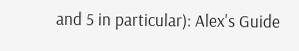and 5 in particular): Alex's Guide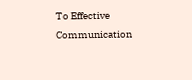To Effective Communication